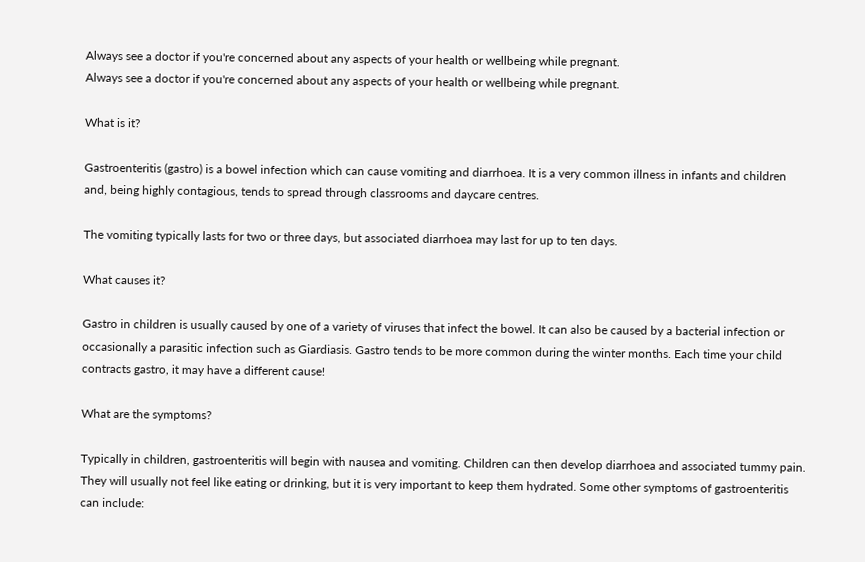Always see a doctor if you're concerned about any aspects of your health or wellbeing while pregnant.
Always see a doctor if you're concerned about any aspects of your health or wellbeing while pregnant.

What is it?

Gastroenteritis (gastro) is a bowel infection which can cause vomiting and diarrhoea. It is a very common illness in infants and children and, being highly contagious, tends to spread through classrooms and daycare centres.

The vomiting typically lasts for two or three days, but associated diarrhoea may last for up to ten days.

What causes it?

Gastro in children is usually caused by one of a variety of viruses that infect the bowel. It can also be caused by a bacterial infection or occasionally a parasitic infection such as Giardiasis. Gastro tends to be more common during the winter months. Each time your child contracts gastro, it may have a different cause!

What are the symptoms?

Typically in children, gastroenteritis will begin with nausea and vomiting. Children can then develop diarrhoea and associated tummy pain. They will usually not feel like eating or drinking, but it is very important to keep them hydrated. Some other symptoms of gastroenteritis can include: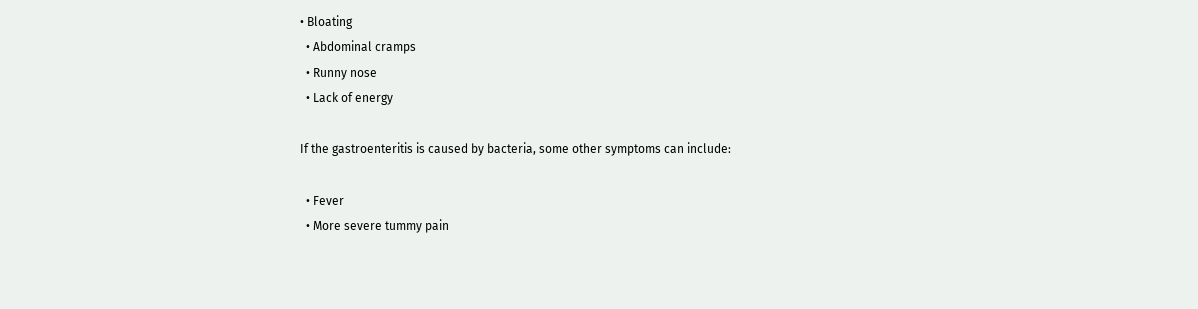• Bloating
  • Abdominal cramps
  • Runny nose
  • Lack of energy

If the gastroenteritis is caused by bacteria, some other symptoms can include:

  • Fever
  • More severe tummy pain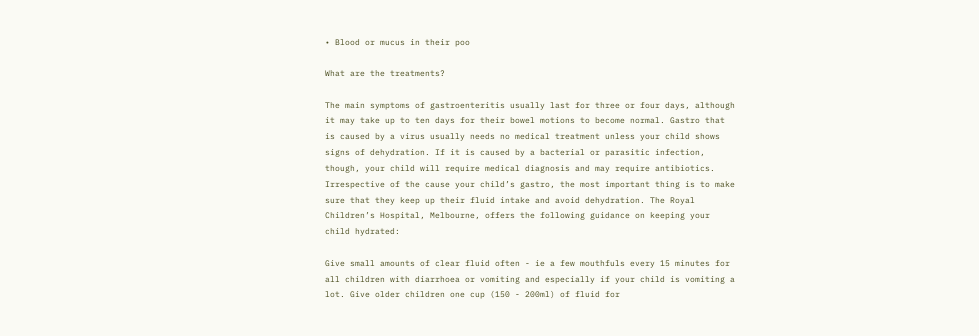• Blood or mucus in their poo

What are the treatments?

The main symptoms of gastroenteritis usually last for three or four days, although it may take up to ten days for their bowel motions to become normal. Gastro that is caused by a virus usually needs no medical treatment unless your child shows signs of dehydration. If it is caused by a bacterial or parasitic infection, though, your child will require medical diagnosis and may require antibiotics.
Irrespective of the cause your child’s gastro, the most important thing is to make sure that they keep up their fluid intake and avoid dehydration. The Royal Children’s Hospital, Melbourne, offers the following guidance on keeping your child hydrated:

Give small amounts of clear fluid often - ie a few mouthfuls every 15 minutes for all children with diarrhoea or vomiting and especially if your child is vomiting a lot. Give older children one cup (150 - 200ml) of fluid for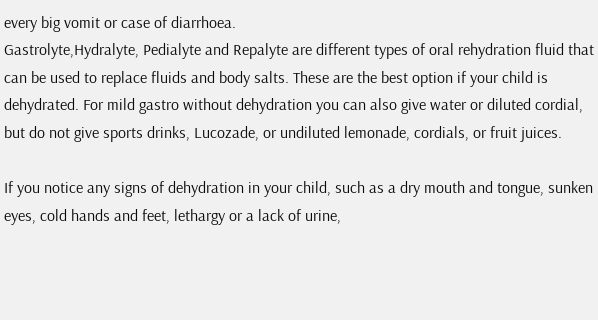every big vomit or case of diarrhoea.
Gastrolyte,Hydralyte, Pedialyte and Repalyte are different types of oral rehydration fluid that can be used to replace fluids and body salts. These are the best option if your child is dehydrated. For mild gastro without dehydration you can also give water or diluted cordial, but do not give sports drinks, Lucozade, or undiluted lemonade, cordials, or fruit juices.

If you notice any signs of dehydration in your child, such as a dry mouth and tongue, sunken eyes, cold hands and feet, lethargy or a lack of urine,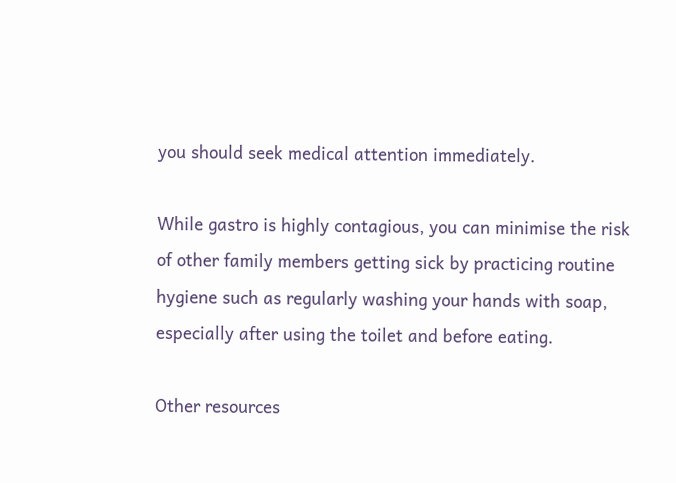you should seek medical attention immediately.

While gastro is highly contagious, you can minimise the risk of other family members getting sick by practicing routine hygiene such as regularly washing your hands with soap, especially after using the toilet and before eating.

Other resources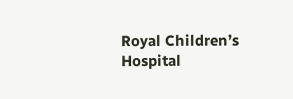Royal Children’s Hospital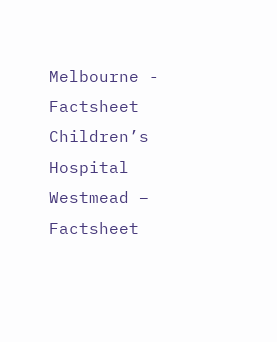Melbourne - Factsheet
Children’s Hospital Westmead – Factsheet